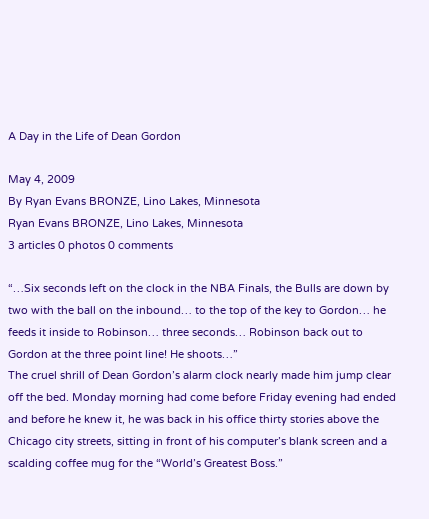A Day in the Life of Dean Gordon

May 4, 2009
By Ryan Evans BRONZE, Lino Lakes, Minnesota
Ryan Evans BRONZE, Lino Lakes, Minnesota
3 articles 0 photos 0 comments

“…Six seconds left on the clock in the NBA Finals, the Bulls are down by two with the ball on the inbound… to the top of the key to Gordon… he feeds it inside to Robinson… three seconds… Robinson back out to Gordon at the three point line! He shoots…”
The cruel shrill of Dean Gordon’s alarm clock nearly made him jump clear off the bed. Monday morning had come before Friday evening had ended and before he knew it, he was back in his office thirty stories above the Chicago city streets, sitting in front of his computer’s blank screen and a scalding coffee mug for the “World’s Greatest Boss.”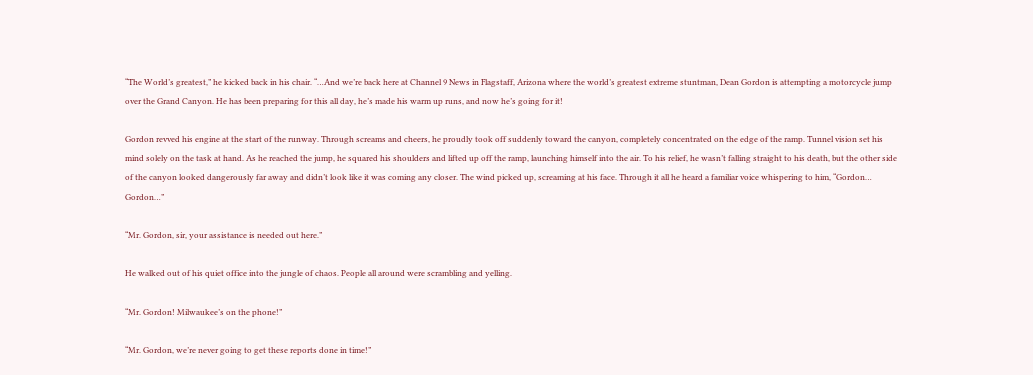“The World’s greatest,” he kicked back in his chair. “…And we’re back here at Channel 9 News in Flagstaff, Arizona where the world’s greatest extreme stuntman, Dean Gordon is attempting a motorcycle jump over the Grand Canyon. He has been preparing for this all day, he’s made his warm up runs, and now he’s going for it!

Gordon revved his engine at the start of the runway. Through screams and cheers, he proudly took off suddenly toward the canyon, completely concentrated on the edge of the ramp. Tunnel vision set his mind solely on the task at hand. As he reached the jump, he squared his shoulders and lifted up off the ramp, launching himself into the air. To his relief, he wasn’t falling straight to his death, but the other side of the canyon looked dangerously far away and didn’t look like it was coming any closer. The wind picked up, screaming at his face. Through it all he heard a familiar voice whispering to him, “Gordon… Gordon…”

“Mr. Gordon, sir, your assistance is needed out here.”

He walked out of his quiet office into the jungle of chaos. People all around were scrambling and yelling.

“Mr. Gordon! Milwaukee’s on the phone!”

“Mr. Gordon, we’re never going to get these reports done in time!”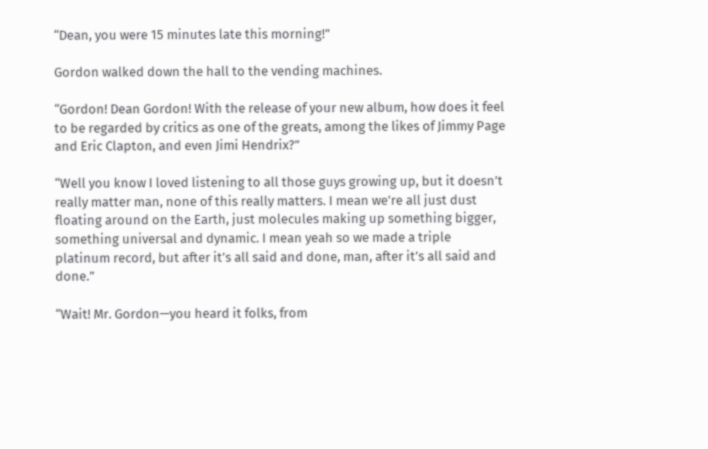“Dean, you were 15 minutes late this morning!”

Gordon walked down the hall to the vending machines.

“Gordon! Dean Gordon! With the release of your new album, how does it feel to be regarded by critics as one of the greats, among the likes of Jimmy Page and Eric Clapton, and even Jimi Hendrix?”

“Well you know I loved listening to all those guys growing up, but it doesn’t really matter man, none of this really matters. I mean we’re all just dust floating around on the Earth, just molecules making up something bigger, something universal and dynamic. I mean yeah so we made a triple platinum record, but after it’s all said and done, man, after it’s all said and done.”

“Wait! Mr. Gordon—you heard it folks, from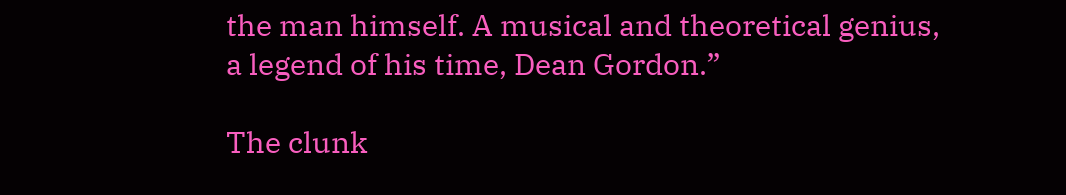the man himself. A musical and theoretical genius, a legend of his time, Dean Gordon.”

The clunk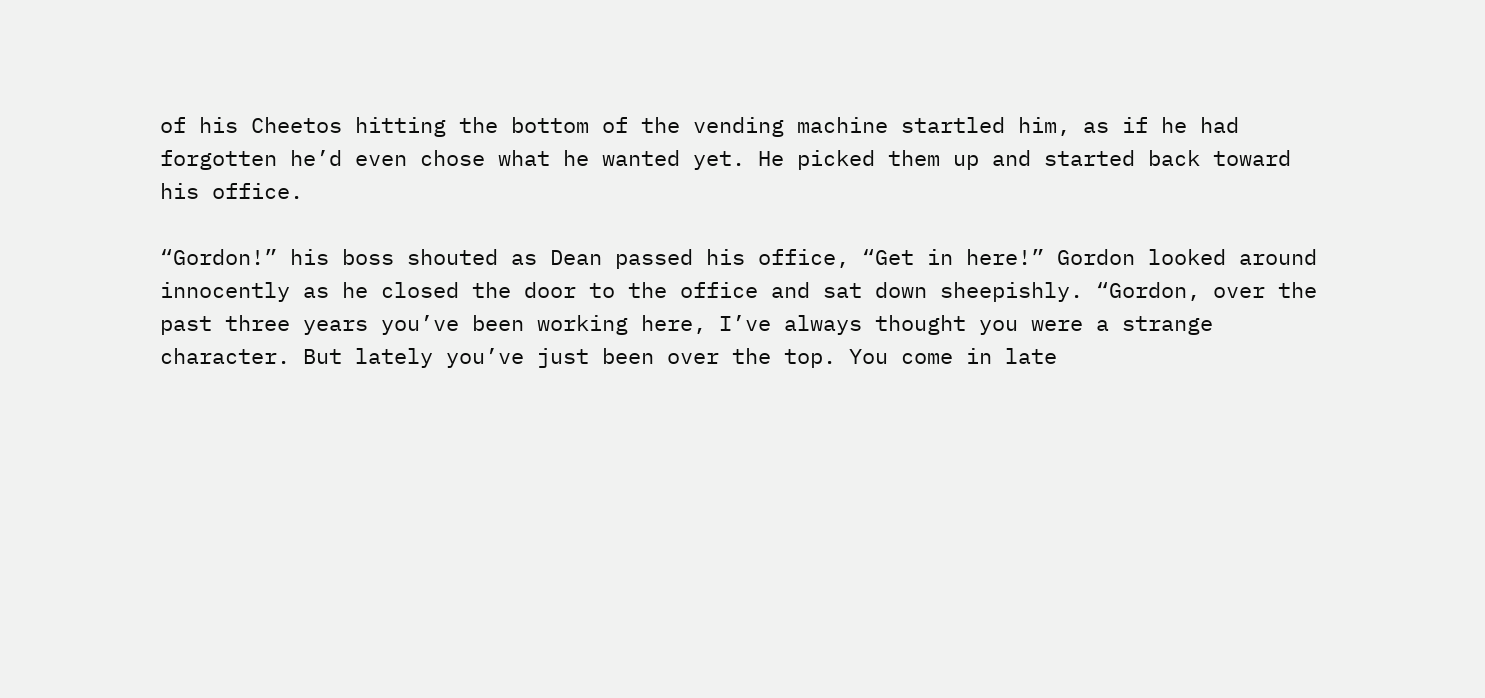of his Cheetos hitting the bottom of the vending machine startled him, as if he had forgotten he’d even chose what he wanted yet. He picked them up and started back toward his office.

“Gordon!” his boss shouted as Dean passed his office, “Get in here!” Gordon looked around innocently as he closed the door to the office and sat down sheepishly. “Gordon, over the past three years you’ve been working here, I’ve always thought you were a strange character. But lately you’ve just been over the top. You come in late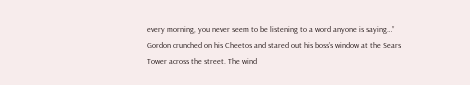every morning, you never seem to be listening to a word anyone is saying…”
Gordon crunched on his Cheetos and stared out his boss’s window at the Sears Tower across the street. The wind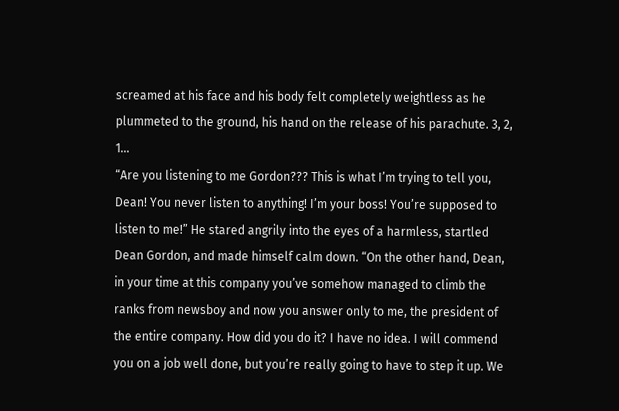screamed at his face and his body felt completely weightless as he plummeted to the ground, his hand on the release of his parachute. 3, 2, 1…
“Are you listening to me Gordon??? This is what I’m trying to tell you, Dean! You never listen to anything! I’m your boss! You’re supposed to listen to me!” He stared angrily into the eyes of a harmless, startled Dean Gordon, and made himself calm down. “On the other hand, Dean, in your time at this company you’ve somehow managed to climb the ranks from newsboy and now you answer only to me, the president of the entire company. How did you do it? I have no idea. I will commend you on a job well done, but you’re really going to have to step it up. We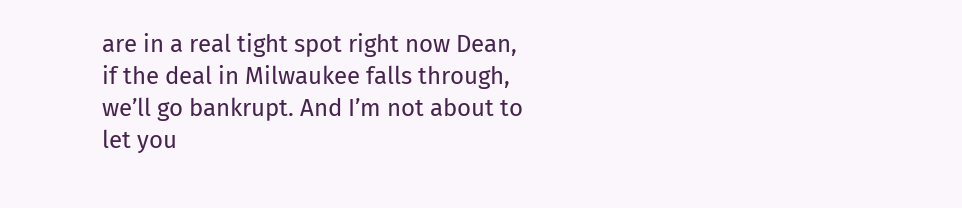are in a real tight spot right now Dean, if the deal in Milwaukee falls through, we’ll go bankrupt. And I’m not about to let you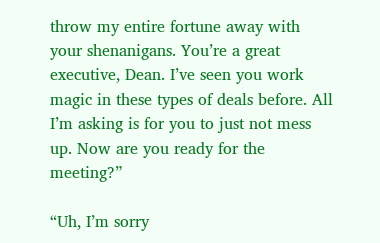throw my entire fortune away with your shenanigans. You’re a great executive, Dean. I’ve seen you work magic in these types of deals before. All I’m asking is for you to just not mess up. Now are you ready for the meeting?”

“Uh, I’m sorry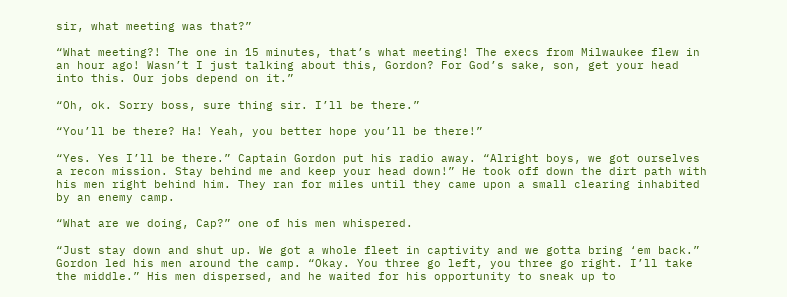sir, what meeting was that?”

“What meeting?! The one in 15 minutes, that’s what meeting! The execs from Milwaukee flew in an hour ago! Wasn’t I just talking about this, Gordon? For God’s sake, son, get your head into this. Our jobs depend on it.”

“Oh, ok. Sorry boss, sure thing sir. I’ll be there.”

“You’ll be there? Ha! Yeah, you better hope you’ll be there!”

“Yes. Yes I’ll be there.” Captain Gordon put his radio away. “Alright boys, we got ourselves a recon mission. Stay behind me and keep your head down!” He took off down the dirt path with his men right behind him. They ran for miles until they came upon a small clearing inhabited by an enemy camp.

“What are we doing, Cap?” one of his men whispered.

“Just stay down and shut up. We got a whole fleet in captivity and we gotta bring ‘em back.” Gordon led his men around the camp. “Okay. You three go left, you three go right. I’ll take the middle.” His men dispersed, and he waited for his opportunity to sneak up to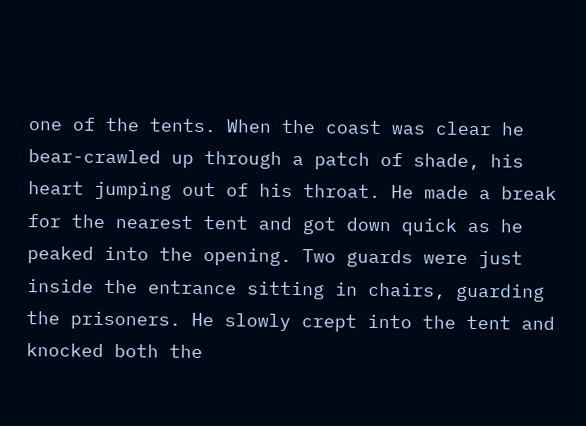one of the tents. When the coast was clear he bear-crawled up through a patch of shade, his heart jumping out of his throat. He made a break for the nearest tent and got down quick as he peaked into the opening. Two guards were just inside the entrance sitting in chairs, guarding the prisoners. He slowly crept into the tent and knocked both the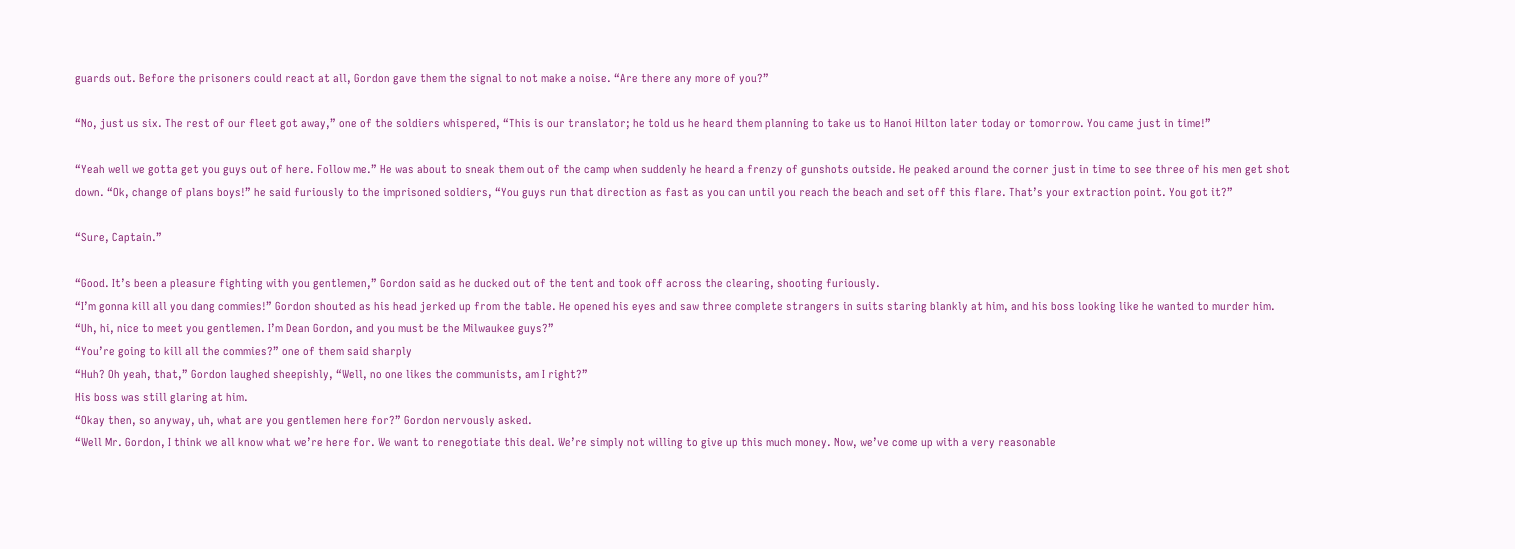guards out. Before the prisoners could react at all, Gordon gave them the signal to not make a noise. “Are there any more of you?”

“No, just us six. The rest of our fleet got away,” one of the soldiers whispered, “This is our translator; he told us he heard them planning to take us to Hanoi Hilton later today or tomorrow. You came just in time!”

“Yeah well we gotta get you guys out of here. Follow me.” He was about to sneak them out of the camp when suddenly he heard a frenzy of gunshots outside. He peaked around the corner just in time to see three of his men get shot down. “Ok, change of plans boys!” he said furiously to the imprisoned soldiers, “You guys run that direction as fast as you can until you reach the beach and set off this flare. That’s your extraction point. You got it?”

“Sure, Captain.”

“Good. It’s been a pleasure fighting with you gentlemen,” Gordon said as he ducked out of the tent and took off across the clearing, shooting furiously.
“I’m gonna kill all you dang commies!” Gordon shouted as his head jerked up from the table. He opened his eyes and saw three complete strangers in suits staring blankly at him, and his boss looking like he wanted to murder him.
“Uh, hi, nice to meet you gentlemen. I’m Dean Gordon, and you must be the Milwaukee guys?”
“You’re going to kill all the commies?” one of them said sharply
“Huh? Oh yeah, that,” Gordon laughed sheepishly, “Well, no one likes the communists, am I right?”
His boss was still glaring at him.
“Okay then, so anyway, uh, what are you gentlemen here for?” Gordon nervously asked.
“Well Mr. Gordon, I think we all know what we’re here for. We want to renegotiate this deal. We’re simply not willing to give up this much money. Now, we’ve come up with a very reasonable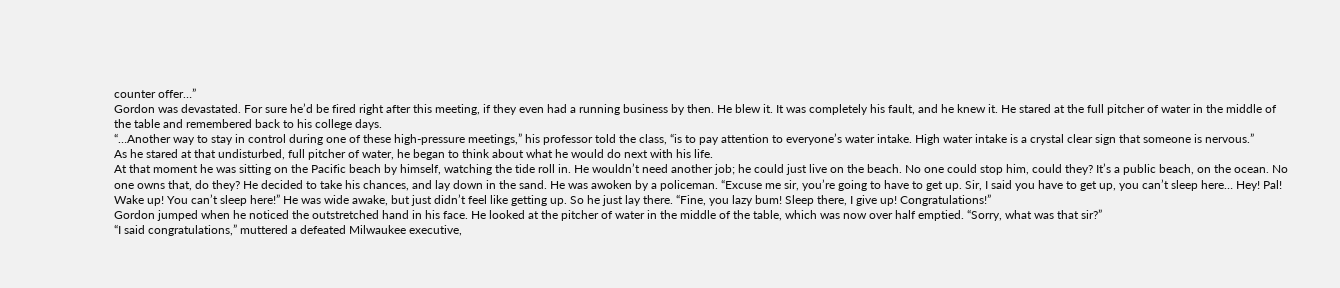counter offer…”
Gordon was devastated. For sure he’d be fired right after this meeting, if they even had a running business by then. He blew it. It was completely his fault, and he knew it. He stared at the full pitcher of water in the middle of the table and remembered back to his college days.
“…Another way to stay in control during one of these high-pressure meetings,” his professor told the class, “is to pay attention to everyone’s water intake. High water intake is a crystal clear sign that someone is nervous.”
As he stared at that undisturbed, full pitcher of water, he began to think about what he would do next with his life.
At that moment he was sitting on the Pacific beach by himself, watching the tide roll in. He wouldn’t need another job; he could just live on the beach. No one could stop him, could they? It’s a public beach, on the ocean. No one owns that, do they? He decided to take his chances, and lay down in the sand. He was awoken by a policeman. “Excuse me sir, you’re going to have to get up. Sir, I said you have to get up, you can’t sleep here… Hey! Pal! Wake up! You can’t sleep here!” He was wide awake, but just didn’t feel like getting up. So he just lay there. “Fine, you lazy bum! Sleep there, I give up! Congratulations!”
Gordon jumped when he noticed the outstretched hand in his face. He looked at the pitcher of water in the middle of the table, which was now over half emptied. “Sorry, what was that sir?”
“I said congratulations,” muttered a defeated Milwaukee executive,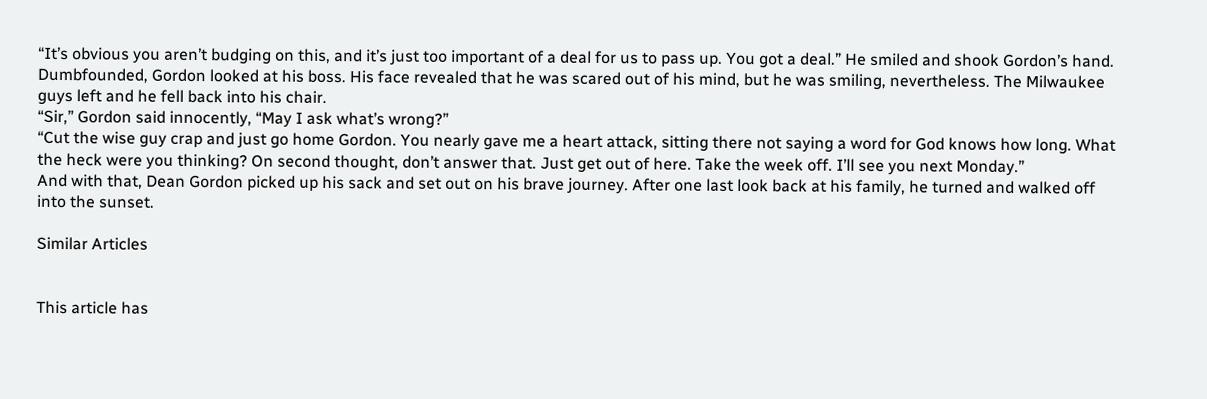“It’s obvious you aren’t budging on this, and it’s just too important of a deal for us to pass up. You got a deal.” He smiled and shook Gordon’s hand. Dumbfounded, Gordon looked at his boss. His face revealed that he was scared out of his mind, but he was smiling, nevertheless. The Milwaukee guys left and he fell back into his chair.
“Sir,” Gordon said innocently, “May I ask what’s wrong?”
“Cut the wise guy crap and just go home Gordon. You nearly gave me a heart attack, sitting there not saying a word for God knows how long. What the heck were you thinking? On second thought, don’t answer that. Just get out of here. Take the week off. I’ll see you next Monday.”
And with that, Dean Gordon picked up his sack and set out on his brave journey. After one last look back at his family, he turned and walked off into the sunset.

Similar Articles


This article has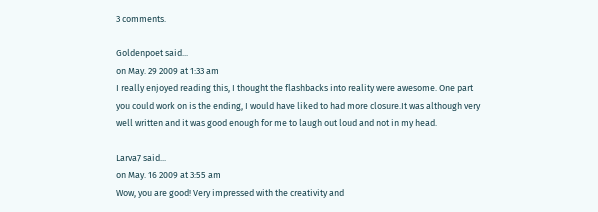3 comments.

Goldenpoet said...
on May. 29 2009 at 1:33 am
I really enjoyed reading this, I thought the flashbacks into reality were awesome. One part you could work on is the ending, I would have liked to had more closure.It was although very well written and it was good enough for me to laugh out loud and not in my head.

Larva7 said...
on May. 16 2009 at 3:55 am
Wow, you are good! Very impressed with the creativity and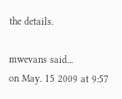the details.

mwevans said...
on May. 15 2009 at 9:57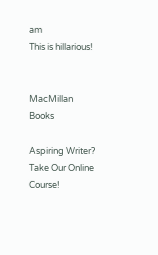am
This is hillarious!


MacMillan Books

Aspiring Writer? Take Our Online Course!